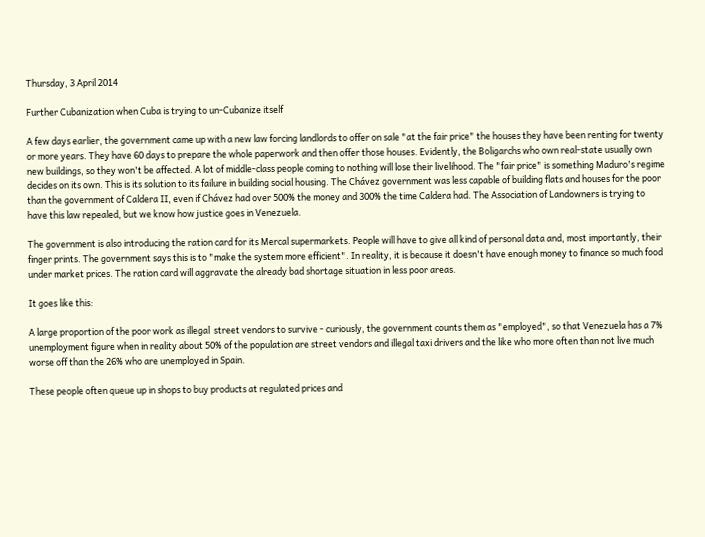Thursday, 3 April 2014

Further Cubanization when Cuba is trying to un-Cubanize itself

A few days earlier, the government came up with a new law forcing landlords to offer on sale "at the fair price" the houses they have been renting for twenty or more years. They have 60 days to prepare the whole paperwork and then offer those houses. Evidently, the Boligarchs who own real-state usually own new buildings, so they won't be affected. A lot of middle-class people coming to nothing will lose their livelihood. The "fair price" is something Maduro's regime decides on its own. This is its solution to its failure in building social housing. The Chávez government was less capable of building flats and houses for the poor than the government of Caldera II, even if Chávez had over 500% the money and 300% the time Caldera had. The Association of Landowners is trying to have this law repealed, but we know how justice goes in Venezuela.

The government is also introducing the ration card for its Mercal supermarkets. People will have to give all kind of personal data and, most importantly, their finger prints. The government says this is to "make the system more efficient". In reality, it is because it doesn't have enough money to finance so much food under market prices. The ration card will aggravate the already bad shortage situation in less poor areas.

It goes like this:

A large proportion of the poor work as illegal  street vendors to survive - curiously, the government counts them as "employed", so that Venezuela has a 7% unemployment figure when in reality about 50% of the population are street vendors and illegal taxi drivers and the like who more often than not live much worse off than the 26% who are unemployed in Spain.

These people often queue up in shops to buy products at regulated prices and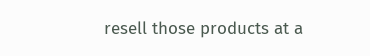resell those products at a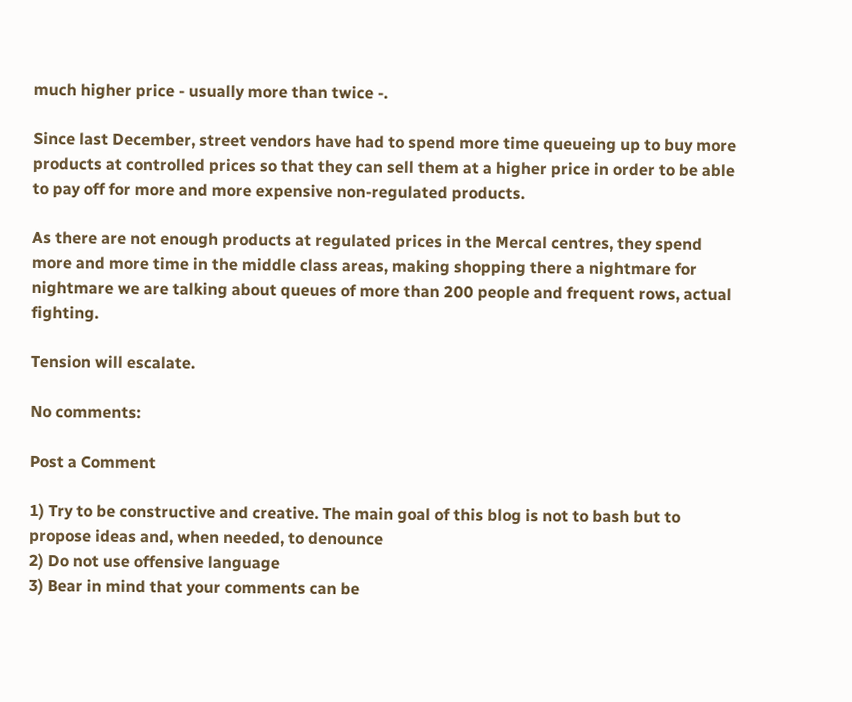much higher price - usually more than twice -.

Since last December, street vendors have had to spend more time queueing up to buy more products at controlled prices so that they can sell them at a higher price in order to be able to pay off for more and more expensive non-regulated products.

As there are not enough products at regulated prices in the Mercal centres, they spend more and more time in the middle class areas, making shopping there a nightmare for nightmare we are talking about queues of more than 200 people and frequent rows, actual fighting.

Tension will escalate.

No comments:

Post a Comment

1) Try to be constructive and creative. The main goal of this blog is not to bash but to propose ideas and, when needed, to denounce
2) Do not use offensive language
3) Bear in mind that your comments can be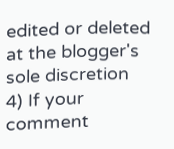edited or deleted at the blogger's sole discretion
4) If your comment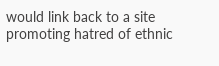would link back to a site promoting hatred of ethnic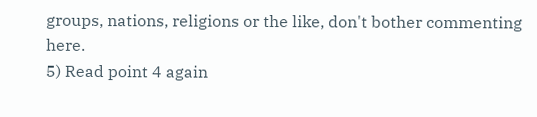groups, nations, religions or the like, don't bother commenting here.
5) Read point 4 again